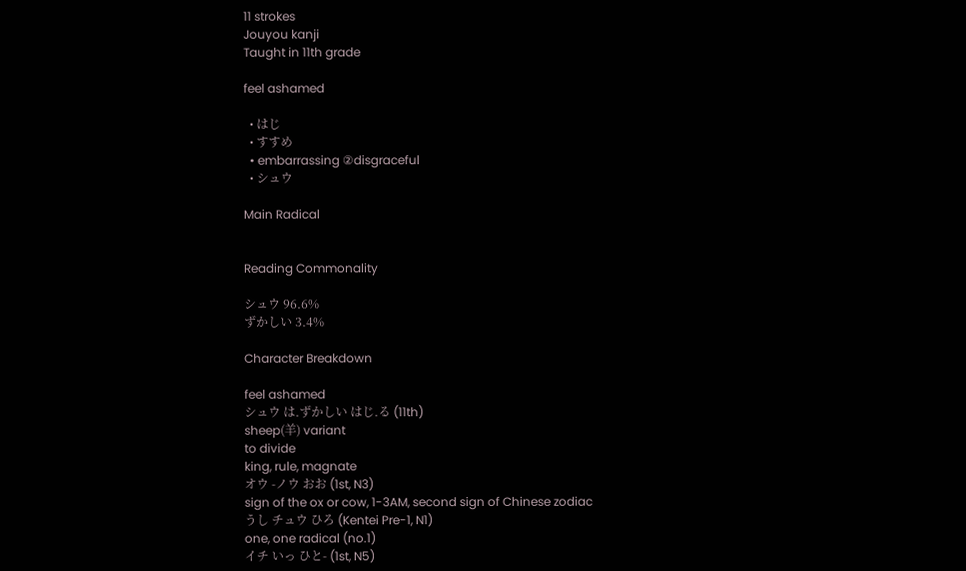11 strokes
Jouyou kanji
Taught in 11th grade

feel ashamed

  • はじ
  • すすめ
  • embarrassing ②disgraceful
  • シュウ

Main Radical


Reading Commonality

シュウ 96.6%
ずかしい 3.4%

Character Breakdown

feel ashamed
シュウ は.ずかしい はじ.る (11th)
sheep(羊) variant
to divide
king, rule, magnate
オウ -ノウ おお (1st, N3)
sign of the ox or cow, 1-3AM, second sign of Chinese zodiac
うし チュウ ひろ (Kentei Pre-1, N1)
one, one radical (no.1)
イチ いっ ひと- (1st, N5)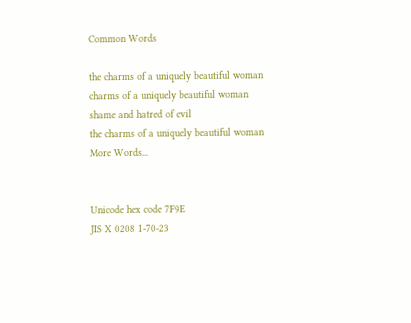Common Words

the charms of a uniquely beautiful woman
charms of a uniquely beautiful woman
shame and hatred of evil
the charms of a uniquely beautiful woman
More Words...


Unicode hex code 7F9E
JIS X 0208 1-70-23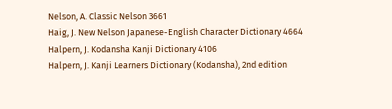Nelson, A. Classic Nelson 3661
Haig, J. New Nelson Japanese-English Character Dictionary 4664
Halpern, J. Kodansha Kanji Dictionary 4106
Halpern, J. Kanji Learners Dictionary (Kodansha), 2nd edition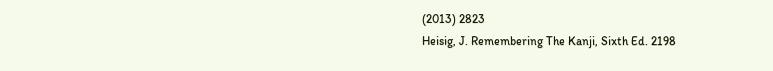(2013) 2823
Heisig, J. Remembering The Kanji, Sixth Ed. 2198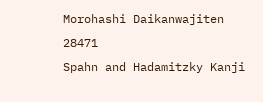Morohashi Daikanwajiten 28471
Spahn and Hadamitzky Kanji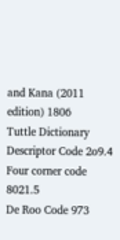and Kana (2011 edition) 1806
Tuttle Dictionary Descriptor Code 2o9.4
Four corner code 8021.5
De Roo Code 973